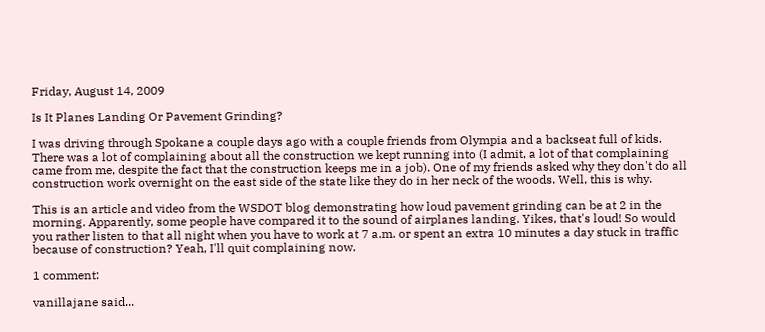Friday, August 14, 2009

Is It Planes Landing Or Pavement Grinding?

I was driving through Spokane a couple days ago with a couple friends from Olympia and a backseat full of kids. There was a lot of complaining about all the construction we kept running into (I admit, a lot of that complaining came from me, despite the fact that the construction keeps me in a job). One of my friends asked why they don't do all construction work overnight on the east side of the state like they do in her neck of the woods. Well, this is why.

This is an article and video from the WSDOT blog demonstrating how loud pavement grinding can be at 2 in the morning. Apparently, some people have compared it to the sound of airplanes landing. Yikes, that's loud! So would you rather listen to that all night when you have to work at 7 a.m. or spent an extra 10 minutes a day stuck in traffic because of construction? Yeah, I'll quit complaining now.

1 comment:

vanillajane said...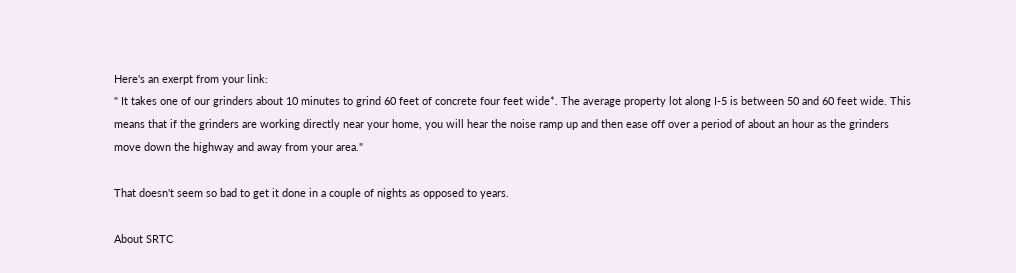Here's an exerpt from your link:
" It takes one of our grinders about 10 minutes to grind 60 feet of concrete four feet wide*. The average property lot along I-5 is between 50 and 60 feet wide. This means that if the grinders are working directly near your home, you will hear the noise ramp up and then ease off over a period of about an hour as the grinders move down the highway and away from your area."

That doesn't seem so bad to get it done in a couple of nights as opposed to years.

About SRTC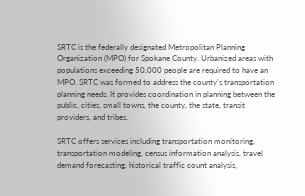SRTC is the federally designated Metropolitan Planning Organization (MPO) for Spokane County. Urbanized areas with populations exceeding 50,000 people are required to have an MPO. SRTC was formed to address the county's transportation planning needs. It provides coordination in planning between the public, cities, small towns, the county, the state, transit providers, and tribes.

SRTC offers services including transportation monitoring, transportation modeling, census information analysis, travel demand forecasting, historical traffic count analysis,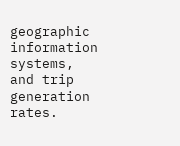geographic information systems, and trip generation rates.